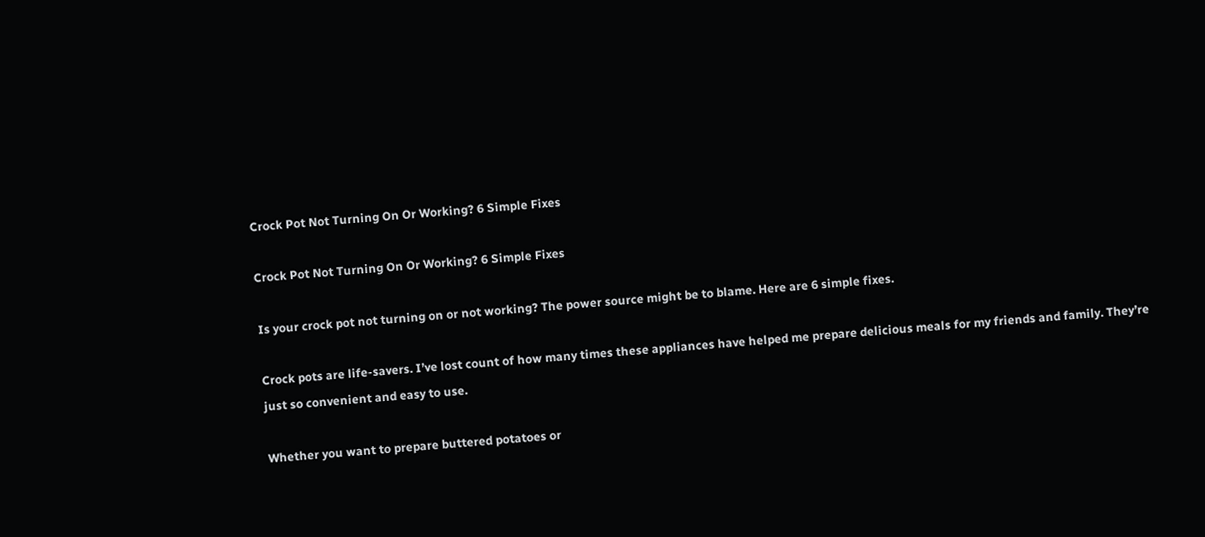Crock Pot Not Turning On Or Working? 6 Simple Fixes

Crock Pot Not Turning On Or Working? 6 Simple Fixes

Is your crock pot not turning on or not working? The power source might be to blame. Here are 6 simple fixes.

Crock pots are life-savers. I’ve lost count of how many times these appliances have helped me prepare delicious meals for my friends and family. They’re just so convenient and easy to use.

Whether you want to prepare buttered potatoes or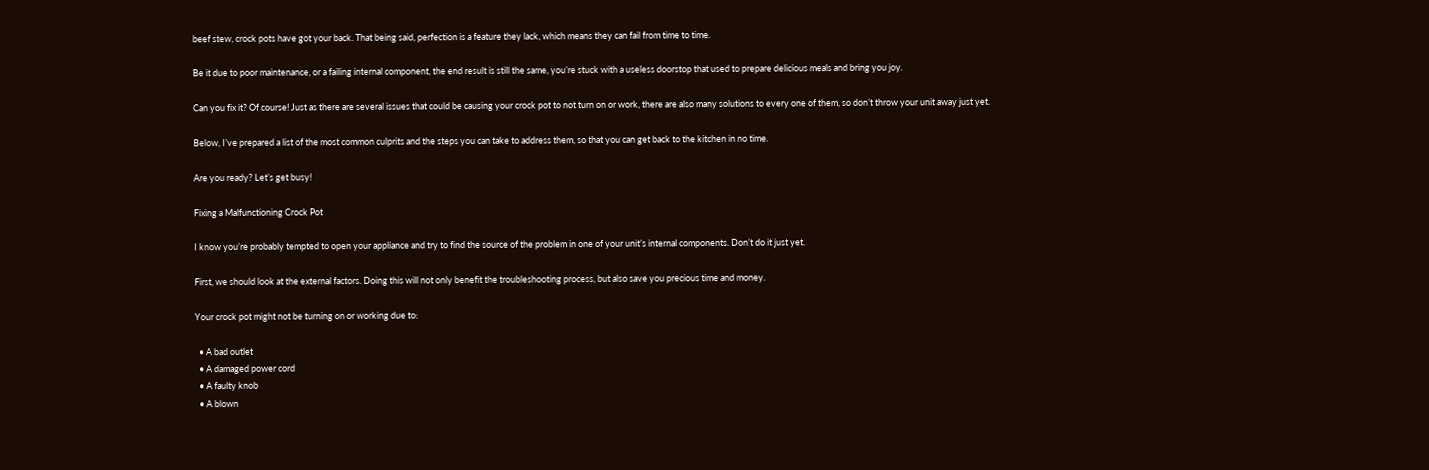beef stew, crock pots have got your back. That being said, perfection is a feature they lack, which means they can fail from time to time.

Be it due to poor maintenance, or a failing internal component, the end result is still the same, you’re stuck with a useless doorstop that used to prepare delicious meals and bring you joy.

Can you fix it? Of course! Just as there are several issues that could be causing your crock pot to not turn on or work, there are also many solutions to every one of them, so don’t throw your unit away just yet.

Below, I’ve prepared a list of the most common culprits and the steps you can take to address them, so that you can get back to the kitchen in no time.

Are you ready? Let’s get busy!

Fixing a Malfunctioning Crock Pot

I know you’re probably tempted to open your appliance and try to find the source of the problem in one of your unit’s internal components. Don’t do it just yet.

First, we should look at the external factors. Doing this will not only benefit the troubleshooting process, but also save you precious time and money.

Your crock pot might not be turning on or working due to:

  • A bad outlet
  • A damaged power cord
  • A faulty knob
  • A blown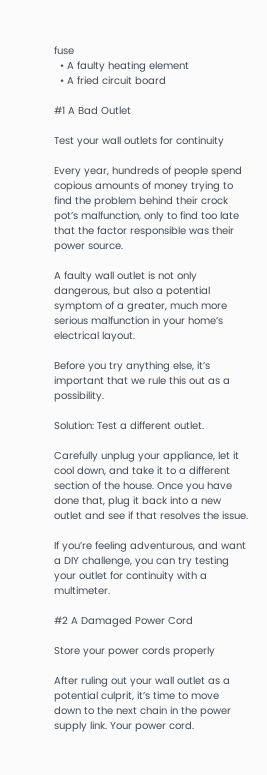fuse
  • A faulty heating element
  • A fried circuit board

#1 A Bad Outlet

Test your wall outlets for continuity

Every year, hundreds of people spend copious amounts of money trying to find the problem behind their crock pot’s malfunction, only to find too late that the factor responsible was their power source.

A faulty wall outlet is not only dangerous, but also a potential symptom of a greater, much more serious malfunction in your home’s electrical layout.

Before you try anything else, it’s important that we rule this out as a possibility.

Solution: Test a different outlet.

Carefully unplug your appliance, let it cool down, and take it to a different section of the house. Once you have done that, plug it back into a new outlet and see if that resolves the issue.

If you’re feeling adventurous, and want a DIY challenge, you can try testing your outlet for continuity with a multimeter.

#2 A Damaged Power Cord

Store your power cords properly

After ruling out your wall outlet as a potential culprit, it’s time to move down to the next chain in the power supply link. Your power cord.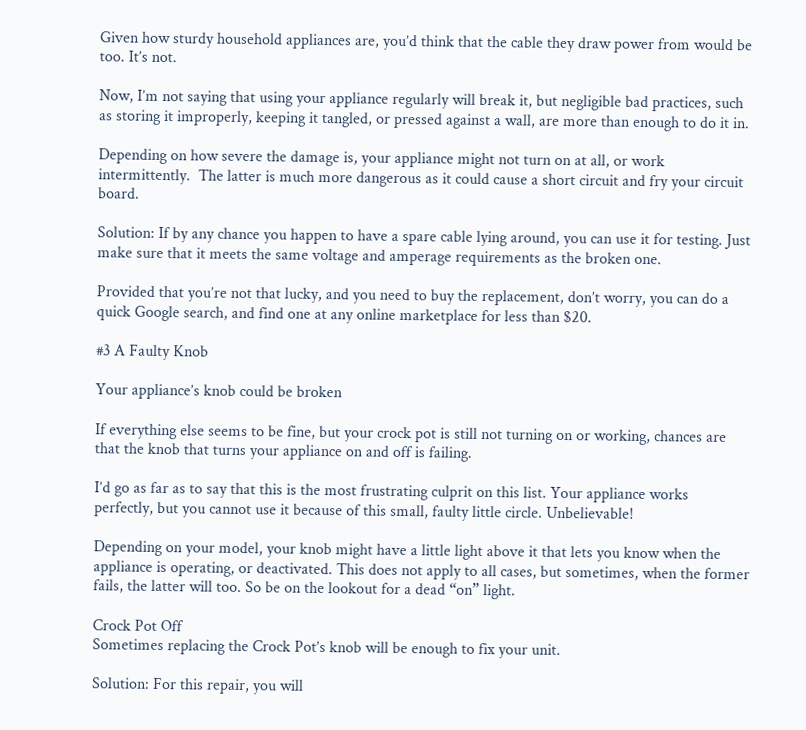Given how sturdy household appliances are, you’d think that the cable they draw power from would be too. It’s not.

Now, I’m not saying that using your appliance regularly will break it, but negligible bad practices, such as storing it improperly, keeping it tangled, or pressed against a wall, are more than enough to do it in.

Depending on how severe the damage is, your appliance might not turn on at all, or work intermittently.  The latter is much more dangerous as it could cause a short circuit and fry your circuit board.

Solution: If by any chance you happen to have a spare cable lying around, you can use it for testing. Just make sure that it meets the same voltage and amperage requirements as the broken one.

Provided that you’re not that lucky, and you need to buy the replacement, don’t worry, you can do a quick Google search, and find one at any online marketplace for less than $20.

#3 A Faulty Knob

Your appliance’s knob could be broken

If everything else seems to be fine, but your crock pot is still not turning on or working, chances are that the knob that turns your appliance on and off is failing.

I’d go as far as to say that this is the most frustrating culprit on this list. Your appliance works perfectly, but you cannot use it because of this small, faulty little circle. Unbelievable!

Depending on your model, your knob might have a little light above it that lets you know when the appliance is operating, or deactivated. This does not apply to all cases, but sometimes, when the former fails, the latter will too. So be on the lookout for a dead “on” light.

Crock Pot Off
Sometimes replacing the Crock Pot’s knob will be enough to fix your unit.

Solution: For this repair, you will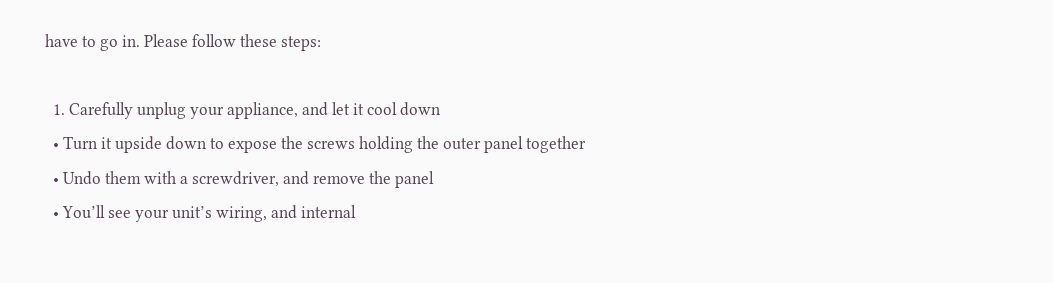have to go in. Please follow these steps:

  1. Carefully unplug your appliance, and let it cool down
  • Turn it upside down to expose the screws holding the outer panel together
  • Undo them with a screwdriver, and remove the panel
  • You’ll see your unit’s wiring, and internal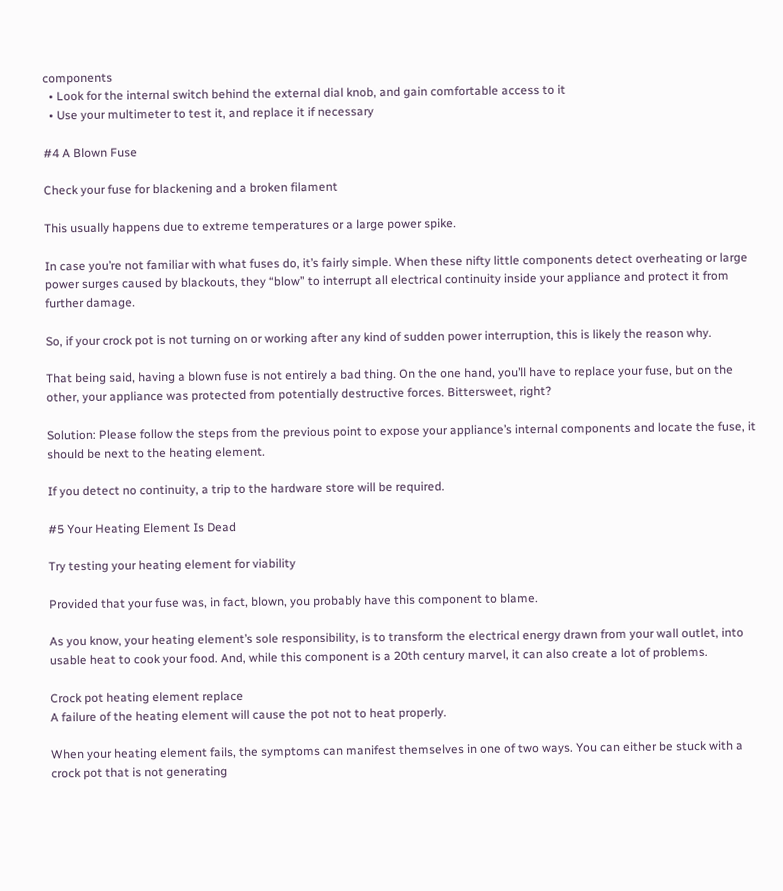components
  • Look for the internal switch behind the external dial knob, and gain comfortable access to it
  • Use your multimeter to test it, and replace it if necessary

#4 A Blown Fuse

Check your fuse for blackening and a broken filament

This usually happens due to extreme temperatures or a large power spike.

In case you’re not familiar with what fuses do, it’s fairly simple. When these nifty little components detect overheating or large power surges caused by blackouts, they “blow” to interrupt all electrical continuity inside your appliance and protect it from further damage.

So, if your crock pot is not turning on or working after any kind of sudden power interruption, this is likely the reason why.

That being said, having a blown fuse is not entirely a bad thing. On the one hand, you’ll have to replace your fuse, but on the other, your appliance was protected from potentially destructive forces. Bittersweet, right?

Solution: Please follow the steps from the previous point to expose your appliance’s internal components and locate the fuse, it should be next to the heating element.

If you detect no continuity, a trip to the hardware store will be required.

#5 Your Heating Element Is Dead

Try testing your heating element for viability

Provided that your fuse was, in fact, blown, you probably have this component to blame.

As you know, your heating element’s sole responsibility, is to transform the electrical energy drawn from your wall outlet, into usable heat to cook your food. And, while this component is a 20th century marvel, it can also create a lot of problems.

Crock pot heating element replace
A failure of the heating element will cause the pot not to heat properly.

When your heating element fails, the symptoms can manifest themselves in one of two ways. You can either be stuck with a crock pot that is not generating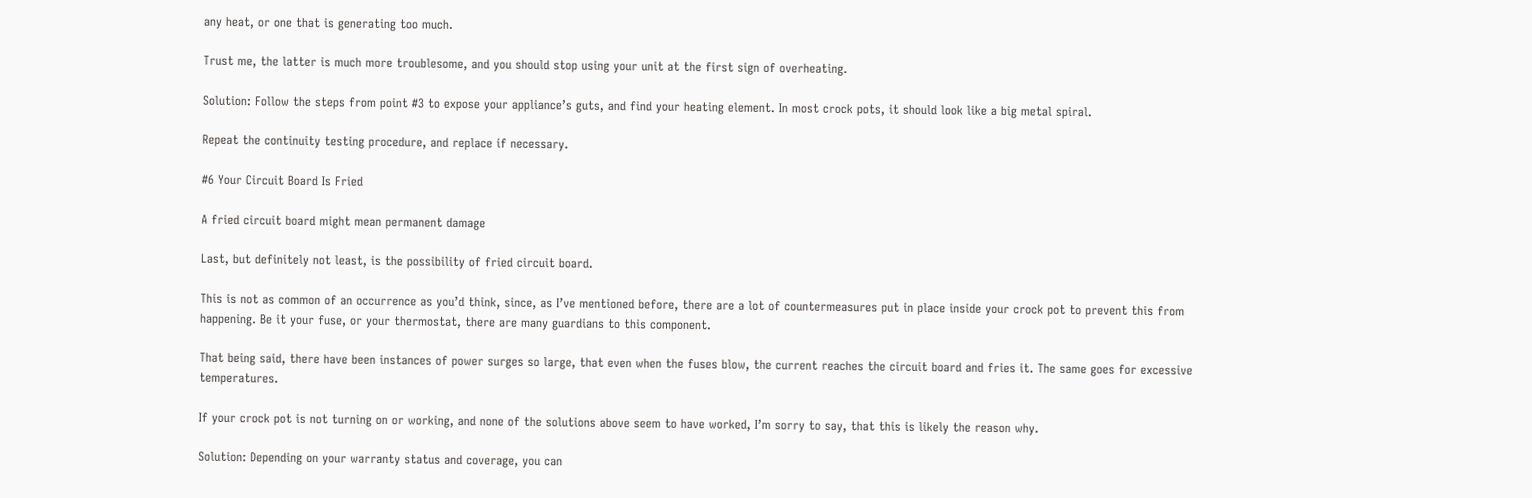any heat, or one that is generating too much.

Trust me, the latter is much more troublesome, and you should stop using your unit at the first sign of overheating.

Solution: Follow the steps from point #3 to expose your appliance’s guts, and find your heating element. In most crock pots, it should look like a big metal spiral.

Repeat the continuity testing procedure, and replace if necessary.

#6 Your Circuit Board Is Fried

A fried circuit board might mean permanent damage

Last, but definitely not least, is the possibility of fried circuit board.

This is not as common of an occurrence as you’d think, since, as I’ve mentioned before, there are a lot of countermeasures put in place inside your crock pot to prevent this from happening. Be it your fuse, or your thermostat, there are many guardians to this component.

That being said, there have been instances of power surges so large, that even when the fuses blow, the current reaches the circuit board and fries it. The same goes for excessive temperatures.

If your crock pot is not turning on or working, and none of the solutions above seem to have worked, I’m sorry to say, that this is likely the reason why.

Solution: Depending on your warranty status and coverage, you can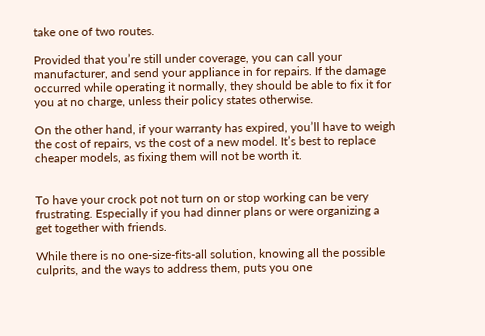take one of two routes.

Provided that you’re still under coverage, you can call your manufacturer, and send your appliance in for repairs. If the damage occurred while operating it normally, they should be able to fix it for you at no charge, unless their policy states otherwise.

On the other hand, if your warranty has expired, you’ll have to weigh the cost of repairs, vs the cost of a new model. It’s best to replace cheaper models, as fixing them will not be worth it.


To have your crock pot not turn on or stop working can be very frustrating. Especially if you had dinner plans or were organizing a get together with friends.

While there is no one-size-fits-all solution, knowing all the possible culprits, and the ways to address them, puts you one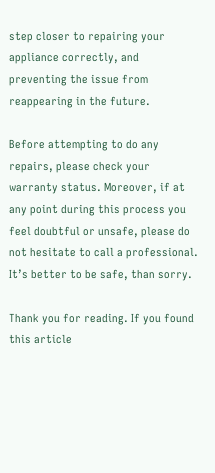step closer to repairing your appliance correctly, and preventing the issue from reappearing in the future.

Before attempting to do any repairs, please check your warranty status. Moreover, if at any point during this process you feel doubtful or unsafe, please do not hesitate to call a professional. It’s better to be safe, than sorry.

Thank you for reading. If you found this article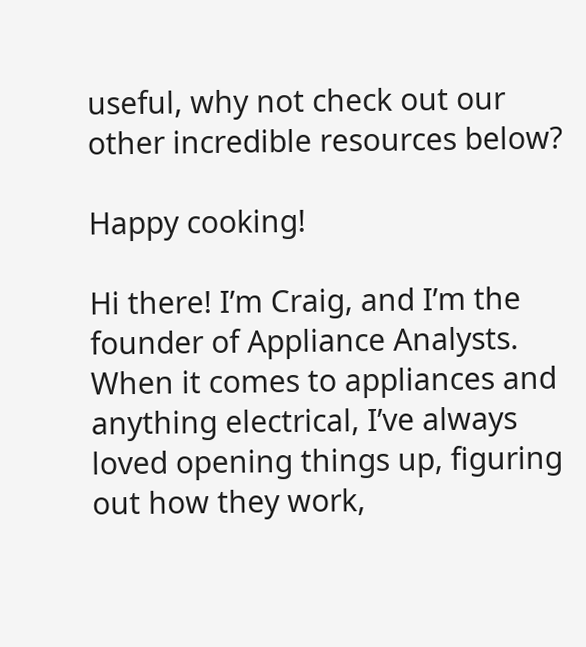useful, why not check out our other incredible resources below?

Happy cooking!

Hi there! I’m Craig, and I’m the founder of Appliance Analysts. When it comes to appliances and anything electrical, I’ve always loved opening things up, figuring out how they work,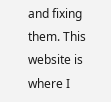and fixing them. This website is where I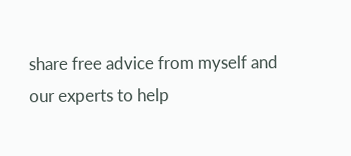share free advice from myself and our experts to help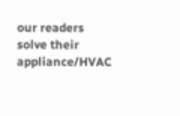our readers solve their appliance/HVAC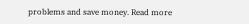problems and save money. Read more